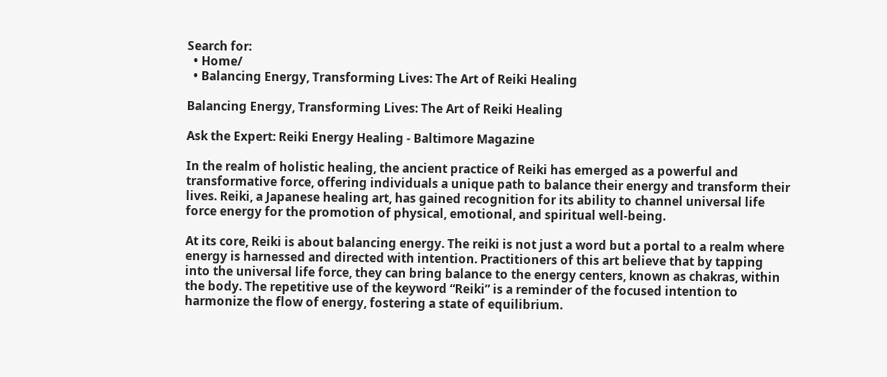Search for:
  • Home/
  • Balancing Energy, Transforming Lives: The Art of Reiki Healing

Balancing Energy, Transforming Lives: The Art of Reiki Healing

Ask the Expert: Reiki Energy Healing - Baltimore Magazine

In the realm of holistic healing, the ancient practice of Reiki has emerged as a powerful and transformative force, offering individuals a unique path to balance their energy and transform their lives. Reiki, a Japanese healing art, has gained recognition for its ability to channel universal life force energy for the promotion of physical, emotional, and spiritual well-being.

At its core, Reiki is about balancing energy. The reiki is not just a word but a portal to a realm where energy is harnessed and directed with intention. Practitioners of this art believe that by tapping into the universal life force, they can bring balance to the energy centers, known as chakras, within the body. The repetitive use of the keyword “Reiki” is a reminder of the focused intention to harmonize the flow of energy, fostering a state of equilibrium.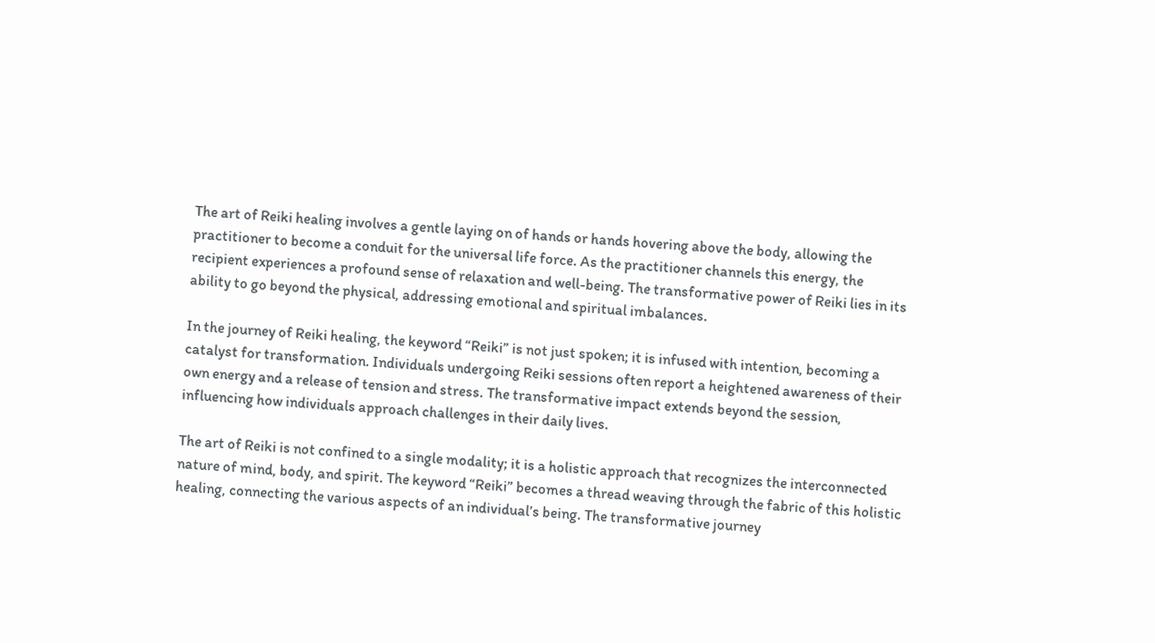The art of Reiki healing involves a gentle laying on of hands or hands hovering above the body, allowing the practitioner to become a conduit for the universal life force. As the practitioner channels this energy, the recipient experiences a profound sense of relaxation and well-being. The transformative power of Reiki lies in its ability to go beyond the physical, addressing emotional and spiritual imbalances.

In the journey of Reiki healing, the keyword “Reiki” is not just spoken; it is infused with intention, becoming a catalyst for transformation. Individuals undergoing Reiki sessions often report a heightened awareness of their own energy and a release of tension and stress. The transformative impact extends beyond the session, influencing how individuals approach challenges in their daily lives.

The art of Reiki is not confined to a single modality; it is a holistic approach that recognizes the interconnected nature of mind, body, and spirit. The keyword “Reiki” becomes a thread weaving through the fabric of this holistic healing, connecting the various aspects of an individual’s being. The transformative journey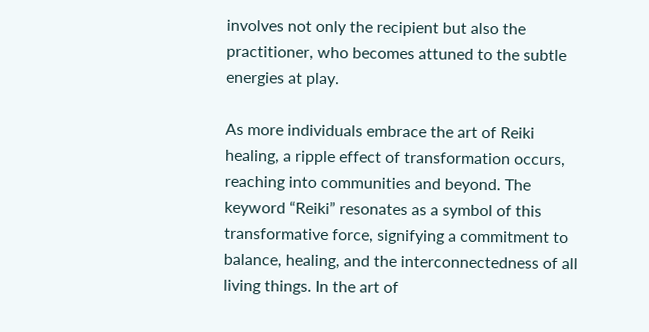involves not only the recipient but also the practitioner, who becomes attuned to the subtle energies at play.

As more individuals embrace the art of Reiki healing, a ripple effect of transformation occurs, reaching into communities and beyond. The keyword “Reiki” resonates as a symbol of this transformative force, signifying a commitment to balance, healing, and the interconnectedness of all living things. In the art of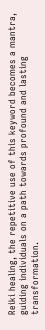Reiki healing, the repetitive use of this keyword becomes a mantra, guiding individuals on a path towards profound and lasting transformation.